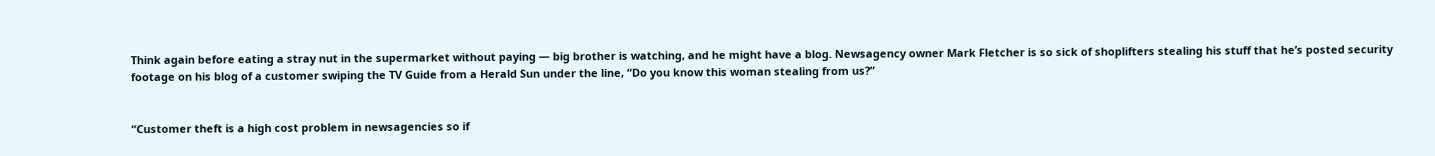Think again before eating a stray nut in the supermarket without paying — big brother is watching, and he might have a blog. Newsagency owner Mark Fletcher is so sick of shoplifters stealing his stuff that he’s posted security footage on his blog of a customer swiping the TV Guide from a Herald Sun under the line, “Do you know this woman stealing from us?”


“Customer theft is a high cost problem in newsagencies so if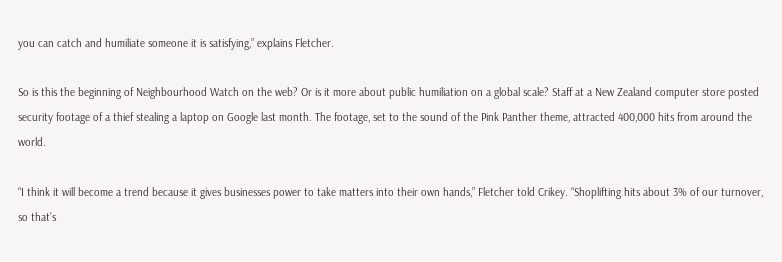you can catch and humiliate someone it is satisfying,” explains Fletcher.

So is this the beginning of Neighbourhood Watch on the web? Or is it more about public humiliation on a global scale? Staff at a New Zealand computer store posted security footage of a thief stealing a laptop on Google last month. The footage, set to the sound of the Pink Panther theme, attracted 400,000 hits from around the world.

“I think it will become a trend because it gives businesses power to take matters into their own hands,” Fletcher told Crikey. “Shoplifting hits about 3% of our turnover, so that’s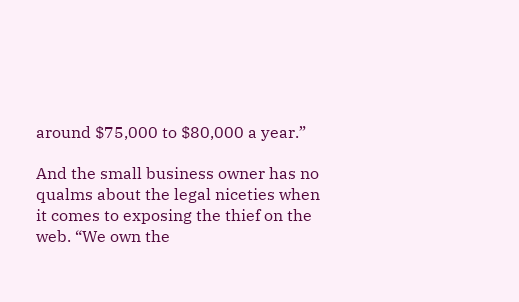around $75,000 to $80,000 a year.”

And the small business owner has no qualms about the legal niceties when it comes to exposing the thief on the web. “We own the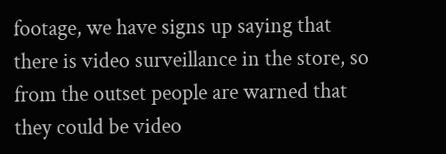footage, we have signs up saying that there is video surveillance in the store, so from the outset people are warned that they could be video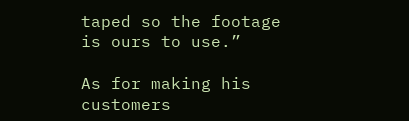taped so the footage is ours to use.”

As for making his customers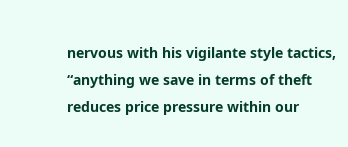nervous with his vigilante style tactics, “anything we save in terms of theft reduces price pressure within our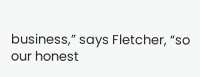business,” says Fletcher, “so our honest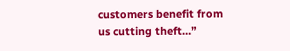customers benefit from us cutting theft…”